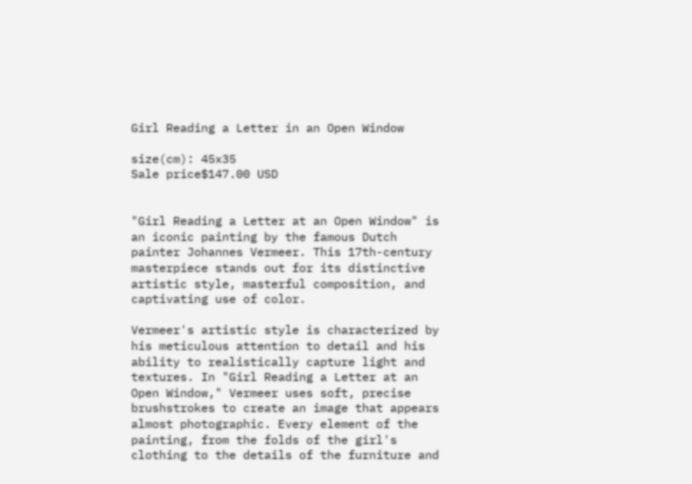Girl Reading a Letter in an Open Window

size(cm): 45x35
Sale price$147.00 USD


"Girl Reading a Letter at an Open Window" is an iconic painting by the famous Dutch painter Johannes Vermeer. This 17th-century masterpiece stands out for its distinctive artistic style, masterful composition, and captivating use of color.

Vermeer's artistic style is characterized by his meticulous attention to detail and his ability to realistically capture light and textures. In "Girl Reading a Letter at an Open Window," Vermeer uses soft, precise brushstrokes to create an image that appears almost photographic. Every element of the painting, from the folds of the girl's clothing to the details of the furniture and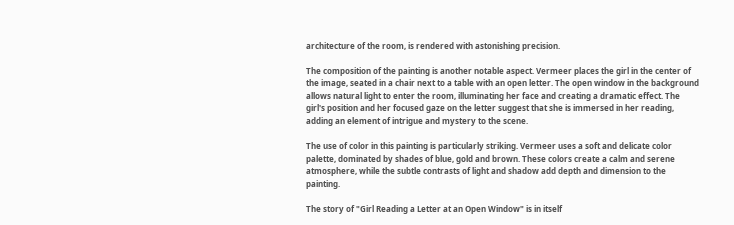architecture of the room, is rendered with astonishing precision.

The composition of the painting is another notable aspect. Vermeer places the girl in the center of the image, seated in a chair next to a table with an open letter. The open window in the background allows natural light to enter the room, illuminating her face and creating a dramatic effect. The girl's position and her focused gaze on the letter suggest that she is immersed in her reading, adding an element of intrigue and mystery to the scene.

The use of color in this painting is particularly striking. Vermeer uses a soft and delicate color palette, dominated by shades of blue, gold and brown. These colors create a calm and serene atmosphere, while the subtle contrasts of light and shadow add depth and dimension to the painting.

The story of "Girl Reading a Letter at an Open Window" is in itself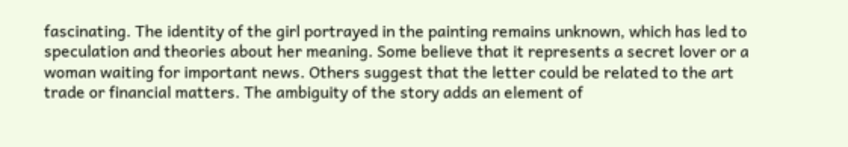fascinating. The identity of the girl portrayed in the painting remains unknown, which has led to speculation and theories about her meaning. Some believe that it represents a secret lover or a woman waiting for important news. Others suggest that the letter could be related to the art trade or financial matters. The ambiguity of the story adds an element of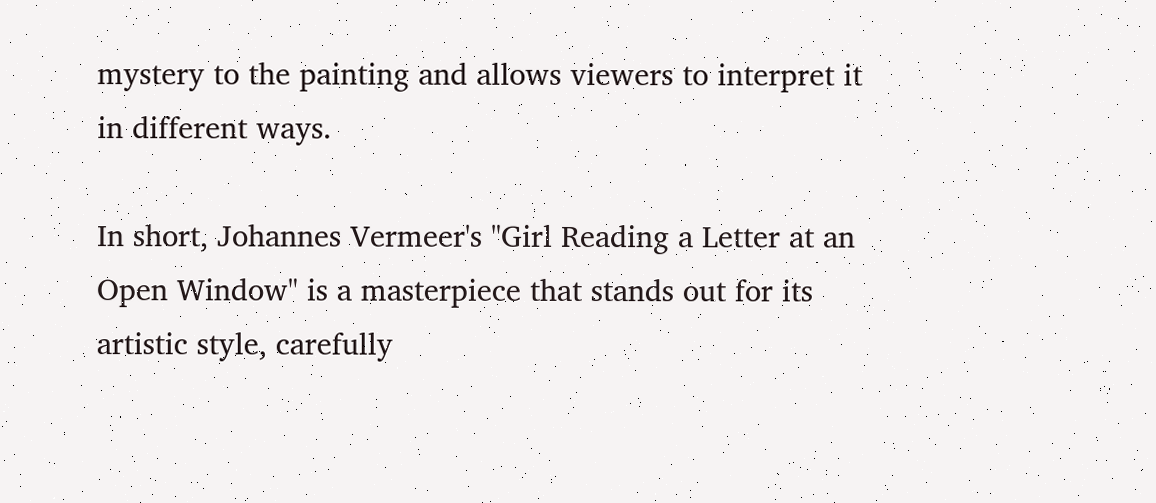mystery to the painting and allows viewers to interpret it in different ways.

In short, Johannes Vermeer's "Girl Reading a Letter at an Open Window" is a masterpiece that stands out for its artistic style, carefully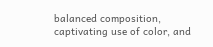balanced composition, captivating use of color, and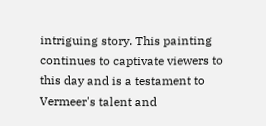intriguing story. This painting continues to captivate viewers to this day and is a testament to Vermeer's talent and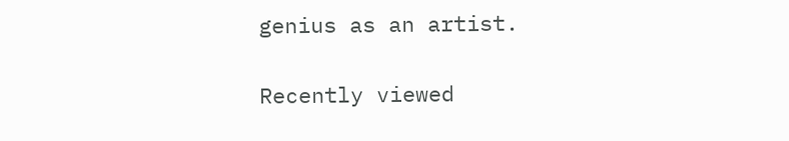genius as an artist.

Recently viewed